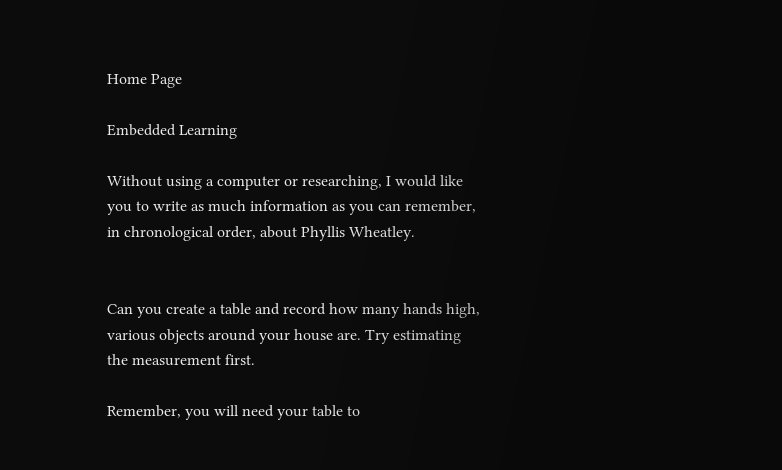Home Page

Embedded Learning

Without using a computer or researching, I would like you to write as much information as you can remember, in chronological order, about Phyllis Wheatley.


Can you create a table and record how many hands high, various objects around your house are. Try estimating the measurement first.

Remember, you will need your table to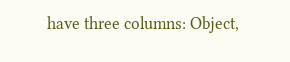have three columns: Object,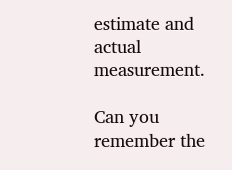estimate and actual measurement.

Can you remember the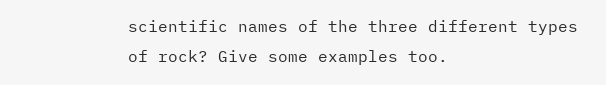scientific names of the three different types of rock? Give some examples too.